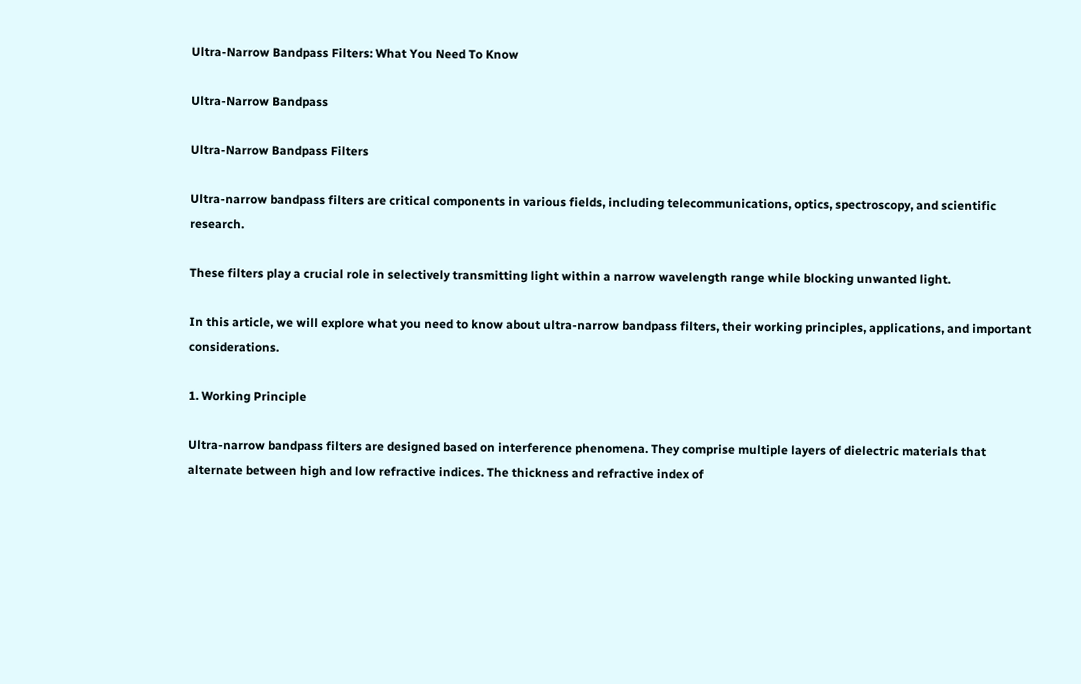Ultra-Narrow Bandpass Filters: What You Need To Know

Ultra-Narrow Bandpass

Ultra-Narrow Bandpass Filters

Ultra-narrow bandpass filters are critical components in various fields, including telecommunications, optics, spectroscopy, and scientific research.

These filters play a crucial role in selectively transmitting light within a narrow wavelength range while blocking unwanted light.

In this article, we will explore what you need to know about ultra-narrow bandpass filters, their working principles, applications, and important considerations.

1. Working Principle

Ultra-narrow bandpass filters are designed based on interference phenomena. They comprise multiple layers of dielectric materials that alternate between high and low refractive indices. The thickness and refractive index of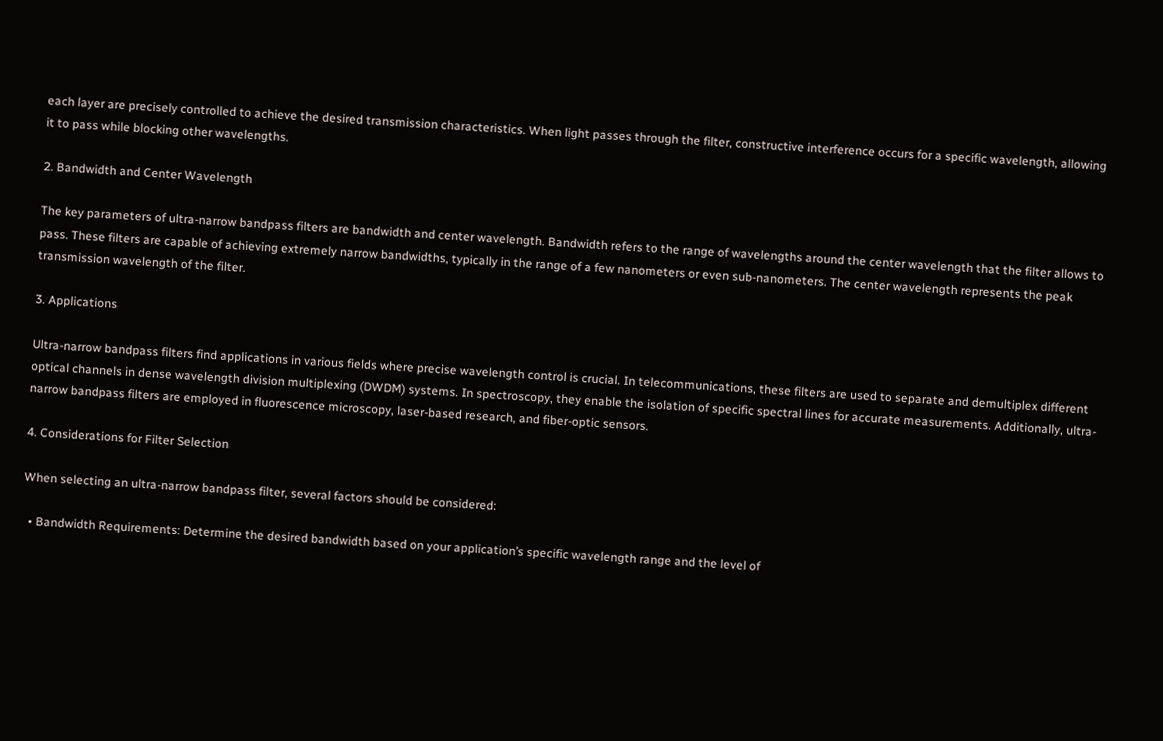each layer are precisely controlled to achieve the desired transmission characteristics. When light passes through the filter, constructive interference occurs for a specific wavelength, allowing it to pass while blocking other wavelengths.

2. Bandwidth and Center Wavelength

The key parameters of ultra-narrow bandpass filters are bandwidth and center wavelength. Bandwidth refers to the range of wavelengths around the center wavelength that the filter allows to pass. These filters are capable of achieving extremely narrow bandwidths, typically in the range of a few nanometers or even sub-nanometers. The center wavelength represents the peak transmission wavelength of the filter.

3. Applications

Ultra-narrow bandpass filters find applications in various fields where precise wavelength control is crucial. In telecommunications, these filters are used to separate and demultiplex different optical channels in dense wavelength division multiplexing (DWDM) systems. In spectroscopy, they enable the isolation of specific spectral lines for accurate measurements. Additionally, ultra-narrow bandpass filters are employed in fluorescence microscopy, laser-based research, and fiber-optic sensors.

4. Considerations for Filter Selection

When selecting an ultra-narrow bandpass filter, several factors should be considered:

  • Bandwidth Requirements: Determine the desired bandwidth based on your application’s specific wavelength range and the level of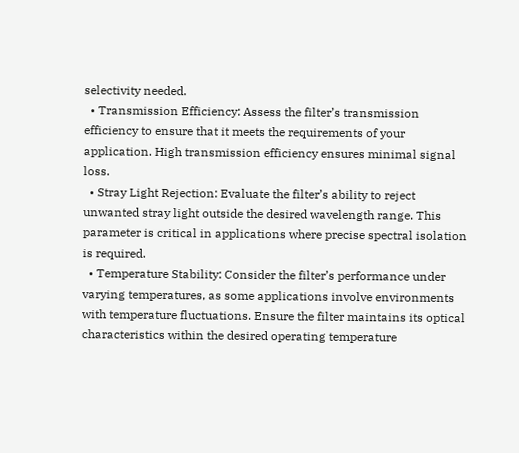selectivity needed.
  • Transmission Efficiency: Assess the filter’s transmission efficiency to ensure that it meets the requirements of your application. High transmission efficiency ensures minimal signal loss.
  • Stray Light Rejection: Evaluate the filter’s ability to reject unwanted stray light outside the desired wavelength range. This parameter is critical in applications where precise spectral isolation is required.
  • Temperature Stability: Consider the filter’s performance under varying temperatures, as some applications involve environments with temperature fluctuations. Ensure the filter maintains its optical characteristics within the desired operating temperature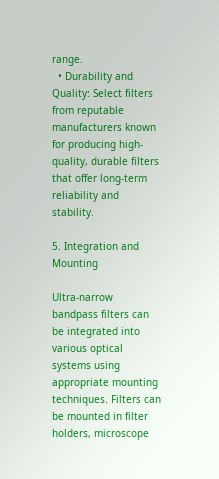range.
  • Durability and Quality: Select filters from reputable manufacturers known for producing high-quality, durable filters that offer long-term reliability and stability.

5. Integration and Mounting

Ultra-narrow bandpass filters can be integrated into various optical systems using appropriate mounting techniques. Filters can be mounted in filter holders, microscope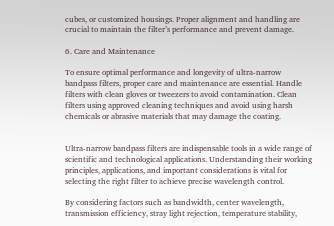cubes, or customized housings. Proper alignment and handling are crucial to maintain the filter’s performance and prevent damage.

6. Care and Maintenance

To ensure optimal performance and longevity of ultra-narrow bandpass filters, proper care and maintenance are essential. Handle filters with clean gloves or tweezers to avoid contamination. Clean filters using approved cleaning techniques and avoid using harsh chemicals or abrasive materials that may damage the coating.


Ultra-narrow bandpass filters are indispensable tools in a wide range of scientific and technological applications. Understanding their working principles, applications, and important considerations is vital for selecting the right filter to achieve precise wavelength control.

By considering factors such as bandwidth, center wavelength, transmission efficiency, stray light rejection, temperature stability,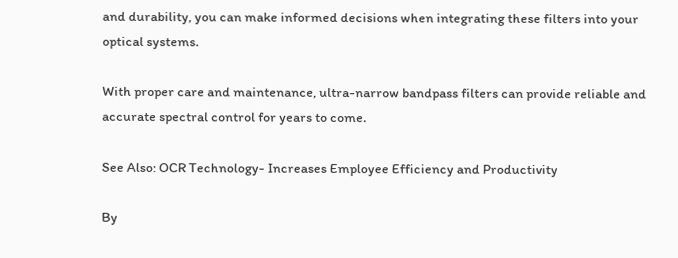and durability, you can make informed decisions when integrating these filters into your optical systems.

With proper care and maintenance, ultra-narrow bandpass filters can provide reliable and accurate spectral control for years to come.

See Also: OCR Technology- Increases Employee Efficiency and Productivity

By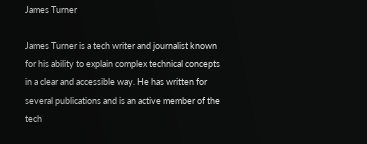James Turner

James Turner is a tech writer and journalist known for his ability to explain complex technical concepts in a clear and accessible way. He has written for several publications and is an active member of the tech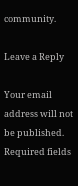community.

Leave a Reply

Your email address will not be published. Required fields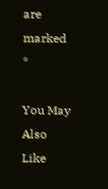are marked *

You May Also Like